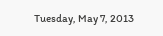Tuesday, May 7, 2013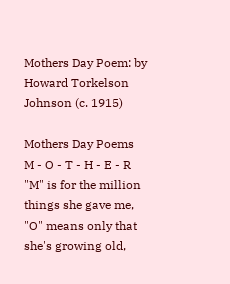Mothers Day Poem: by Howard Torkelson Johnson (c. 1915)

Mothers Day Poems
M - O - T - H - E - R
"M" is for the million things she gave me,
"O" means only that she's growing old,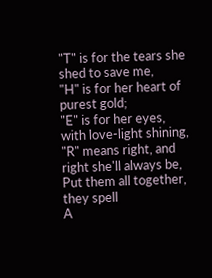"T" is for the tears she shed to save me,
"H" is for her heart of purest gold;
"E" is for her eyes, with love-light shining,
"R" means right, and right she'll always be,
Put them all together, they spell
A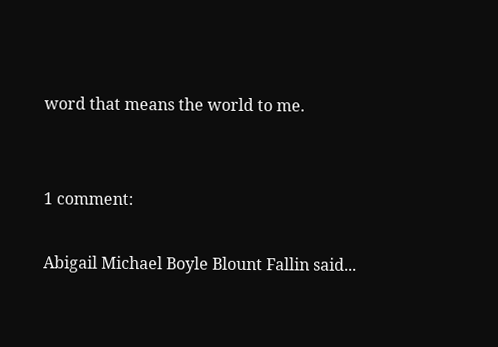word that means the world to me.


1 comment:

Abigail Michael Boyle Blount Fallin said...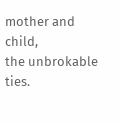mother and child,
the unbrokable ties.